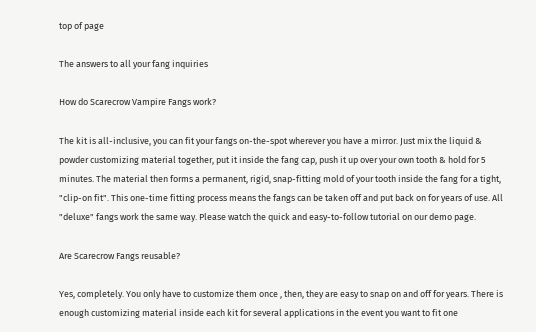top of page

The answers to all your fang inquiries

How do Scarecrow Vampire Fangs work?

The kit is all-inclusive, you can fit your fangs on-the-spot wherever you have a mirror. Just mix the liquid & powder customizing material together, put it inside the fang cap, push it up over your own tooth & hold for 5 minutes. The material then forms a permanent, rigid, snap-fitting mold of your tooth inside the fang for a tight, "clip-on fit". This one-time fitting process means the fangs can be taken off and put back on for years of use. All "deluxe" fangs work the same way. Please watch the quick and easy-to-follow tutorial on our demo page.

Are Scarecrow Fangs reusable?

Yes, completely. You only have to customize them once , then, they are easy to snap on and off for years. There is enough customizing material inside each kit for several applications in the event you want to fit one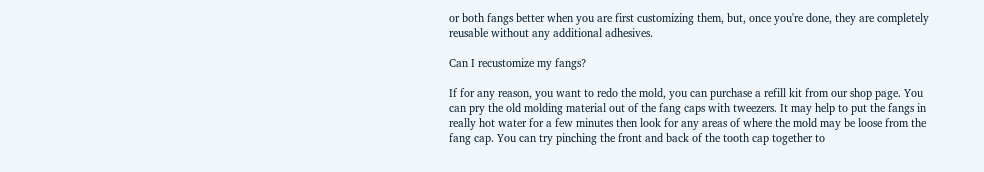or both fangs better when you are first customizing them, but, once you're done, they are completely reusable without any additional adhesives.

Can I recustomize my fangs?

If for any reason, you want to redo the mold, you can purchase a refill kit from our shop page. You can pry the old molding material out of the fang caps with tweezers. It may help to put the fangs in really hot water for a few minutes then look for any areas of where the mold may be loose from the fang cap. You can try pinching the front and back of the tooth cap together to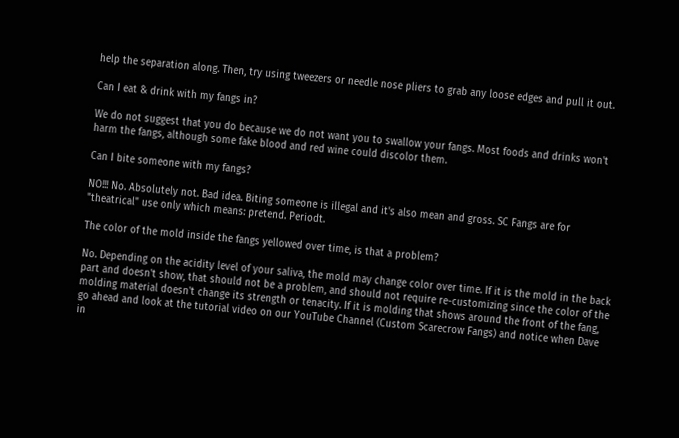help the separation along. Then, try using tweezers or needle nose pliers to grab any loose edges and pull it out.

Can I eat & drink with my fangs in?

We do not suggest that you do because we do not want you to swallow your fangs. Most foods and drinks won't harm the fangs, although some fake blood and red wine could discolor them.

Can I bite someone with my fangs?

NO!!! No. Absolutely not. Bad idea. Biting someone is illegal and it's also mean and gross. SC Fangs are for "theatrical" use only which means: pretend. Periodt.

The color of the mold inside the fangs yellowed over time, is that a problem?

No. Depending on the acidity level of your saliva, the mold may change color over time. If it is the mold in the back part and doesn't show, that should not be a problem, and should not require re-customizing since the color of the molding material doesn't change its strength or tenacity. If it is molding that shows around the front of the fang, go ahead and look at the tutorial video on our YouTube Channel (Custom Scarecrow Fangs) and notice when Dave in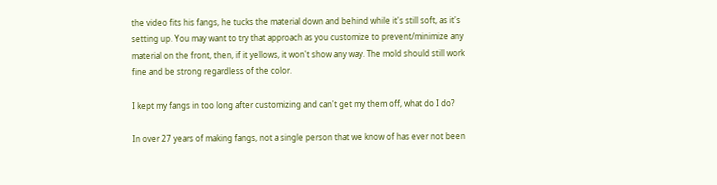the video fits his fangs, he tucks the material down and behind while it's still soft, as it's setting up. You may want to try that approach as you customize to prevent/minimize any material on the front, then, if it yellows, it won't show any way. The mold should still work fine and be strong regardless of the color.

I kept my fangs in too long after customizing and can't get my them off, what do I do?

In over 27 years of making fangs, not a single person that we know of has ever not been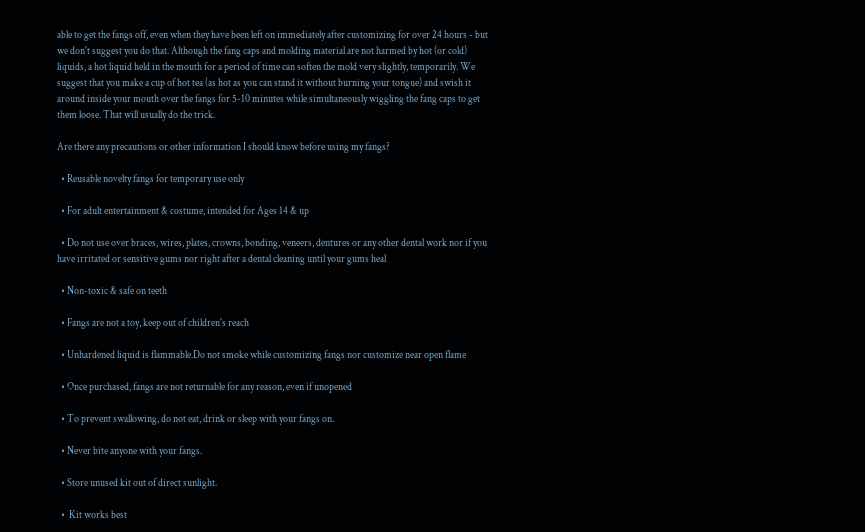able to get the fangs off, even when they have been left on immediately after customizing for over 24 hours - but we don't suggest you do that. Although the fang caps and molding material are not harmed by hot (or cold) liquids, a hot liquid held in the mouth for a period of time can soften the mold very slightly, temporarily. We suggest that you make a cup of hot tea (as hot as you can stand it without burning your tongue) and swish it around inside your mouth over the fangs for 5-10 minutes while simultaneously wiggling the fang caps to get them loose. That will usually do the trick.

Are there any precautions or other information I should know before using my fangs?

  • Reusable novelty fangs for temporary use only

  • For adult entertainment & costume, intended for Ages 14 & up

  • Do not use over braces, wires, plates, crowns, bonding, veneers, dentures or any other dental work nor if you have irritated or sensitive gums nor right after a dental cleaning until your gums heal

  • Non-toxic & safe on teeth

  • Fangs are not a toy, keep out of children's reach

  • Unhardened liquid is flammable.Do not smoke while customizing fangs nor customize near open flame

  • Once purchased, fangs are not returnable for any reason, even if unopened

  • To prevent swallowing, do not eat, drink or sleep with your fangs on.

  • Never bite anyone with your fangs.

  • Store unused kit out of direct sunlight.

  •  Kit works best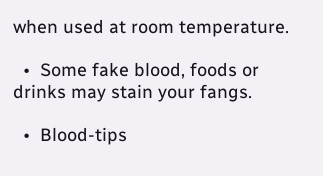when used at room temperature.

  •  Some fake blood, foods or drinks may stain your fangs.

  •  Blood-tips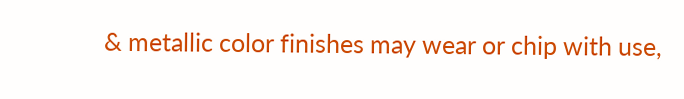& metallic color finishes may wear or chip with use,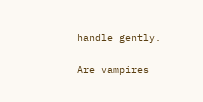handle gently.

Are vampires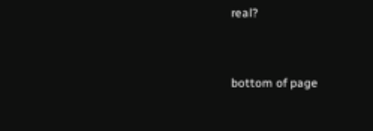real?


bottom of page